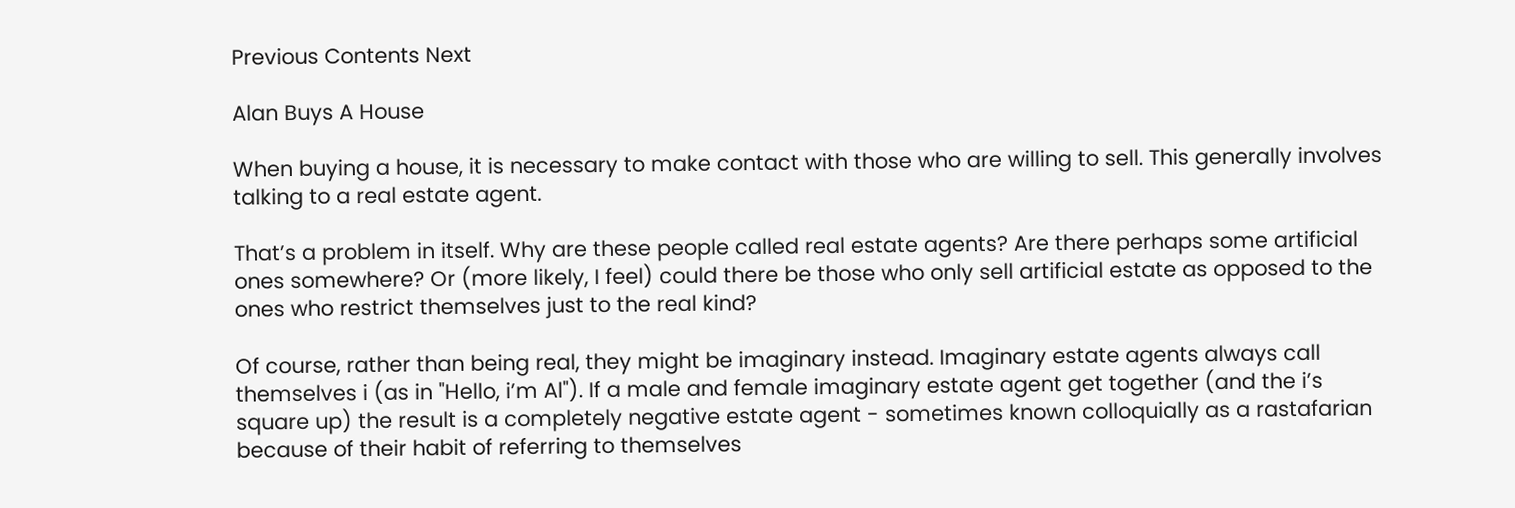Previous Contents Next

Alan Buys A House

When buying a house, it is necessary to make contact with those who are willing to sell. This generally involves talking to a real estate agent.

That’s a problem in itself. Why are these people called real estate agents? Are there perhaps some artificial ones somewhere? Or (more likely, I feel) could there be those who only sell artificial estate as opposed to the ones who restrict themselves just to the real kind?

Of course, rather than being real, they might be imaginary instead. Imaginary estate agents always call themselves i (as in "Hello, i’m Al"). If a male and female imaginary estate agent get together (and the i’s square up) the result is a completely negative estate agent - sometimes known colloquially as a rastafarian because of their habit of referring to themselves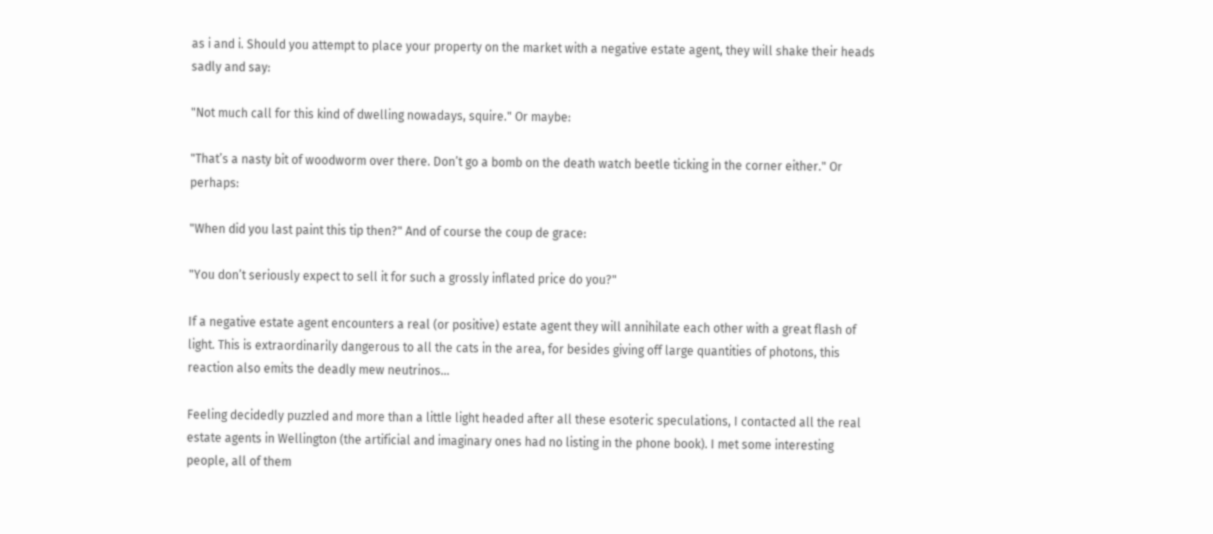as i and i. Should you attempt to place your property on the market with a negative estate agent, they will shake their heads sadly and say:

"Not much call for this kind of dwelling nowadays, squire." Or maybe:

"That’s a nasty bit of woodworm over there. Don’t go a bomb on the death watch beetle ticking in the corner either." Or perhaps:

"When did you last paint this tip then?" And of course the coup de grace:

"You don’t seriously expect to sell it for such a grossly inflated price do you?"

If a negative estate agent encounters a real (or positive) estate agent they will annihilate each other with a great flash of light. This is extraordinarily dangerous to all the cats in the area, for besides giving off large quantities of photons, this reaction also emits the deadly mew neutrinos…

Feeling decidedly puzzled and more than a little light headed after all these esoteric speculations, I contacted all the real estate agents in Wellington (the artificial and imaginary ones had no listing in the phone book). I met some interesting people, all of them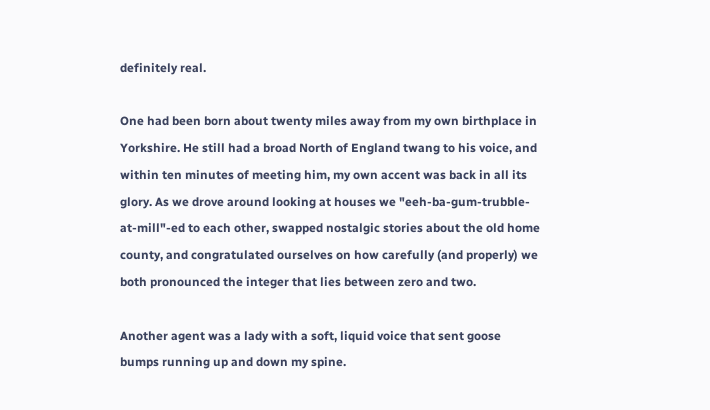definitely real.

One had been born about twenty miles away from my own birthplace in Yorkshire. He still had a broad North of England twang to his voice, and within ten minutes of meeting him, my own accent was back in all its glory. As we drove around looking at houses we "eeh-ba-gum-trubble-at-mill"-ed to each other, swapped nostalgic stories about the old home county, and congratulated ourselves on how carefully (and properly) we both pronounced the integer that lies between zero and two.

Another agent was a lady with a soft, liquid voice that sent goose bumps running up and down my spine.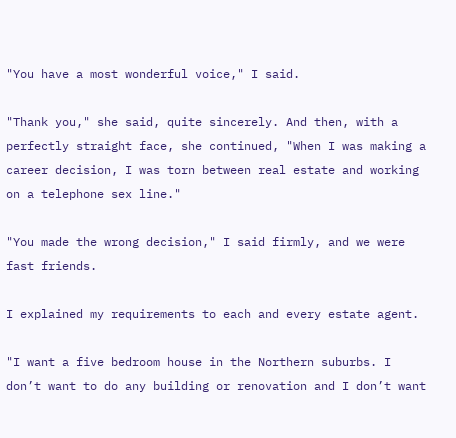"You have a most wonderful voice," I said.

"Thank you," she said, quite sincerely. And then, with a perfectly straight face, she continued, "When I was making a career decision, I was torn between real estate and working on a telephone sex line."

"You made the wrong decision," I said firmly, and we were fast friends.

I explained my requirements to each and every estate agent.

"I want a five bedroom house in the Northern suburbs. I don’t want to do any building or renovation and I don’t want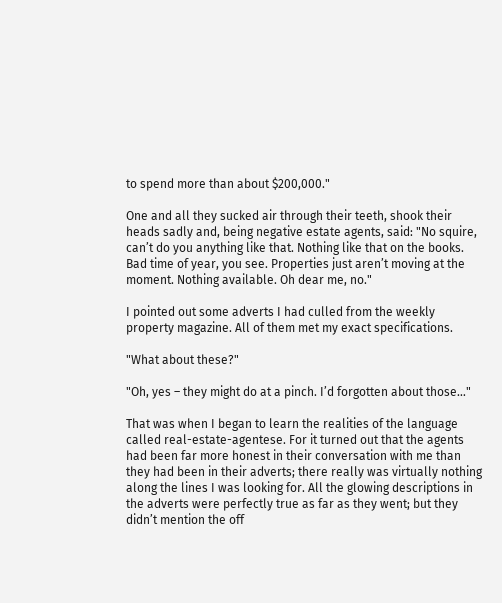to spend more than about $200,000."

One and all they sucked air through their teeth, shook their heads sadly and, being negative estate agents, said: "No squire, can’t do you anything like that. Nothing like that on the books. Bad time of year, you see. Properties just aren’t moving at the moment. Nothing available. Oh dear me, no."

I pointed out some adverts I had culled from the weekly property magazine. All of them met my exact specifications.

"What about these?"

"Oh, yes – they might do at a pinch. I’d forgotten about those…"

That was when I began to learn the realities of the language called real-estate-agentese. For it turned out that the agents had been far more honest in their conversation with me than they had been in their adverts; there really was virtually nothing along the lines I was looking for. All the glowing descriptions in the adverts were perfectly true as far as they went; but they didn’t mention the off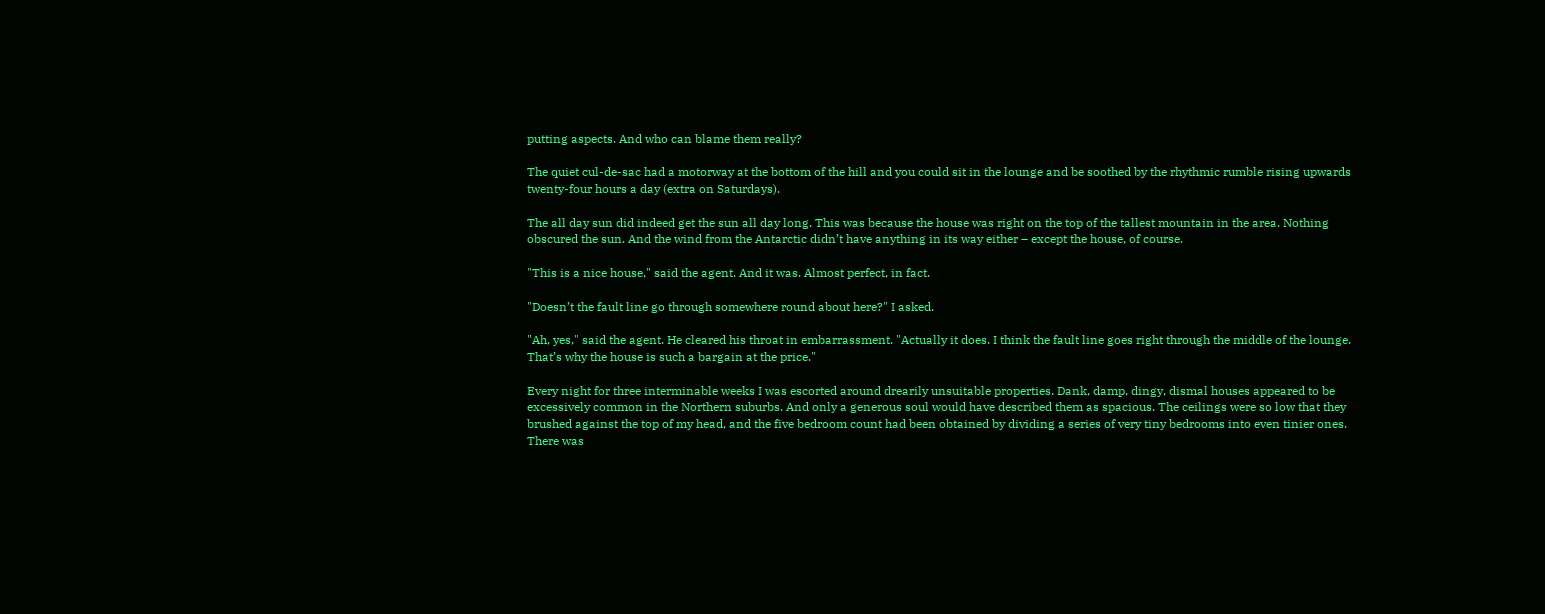putting aspects. And who can blame them really?

The quiet cul-de-sac had a motorway at the bottom of the hill and you could sit in the lounge and be soothed by the rhythmic rumble rising upwards twenty-four hours a day (extra on Saturdays).

The all day sun did indeed get the sun all day long. This was because the house was right on the top of the tallest mountain in the area. Nothing obscured the sun. And the wind from the Antarctic didn’t have anything in its way either – except the house, of course.

"This is a nice house," said the agent. And it was. Almost perfect, in fact.

"Doesn’t the fault line go through somewhere round about here?" I asked.

"Ah, yes," said the agent. He cleared his throat in embarrassment. "Actually it does. I think the fault line goes right through the middle of the lounge. That’s why the house is such a bargain at the price."

Every night for three interminable weeks I was escorted around drearily unsuitable properties. Dank, damp, dingy, dismal houses appeared to be excessively common in the Northern suburbs. And only a generous soul would have described them as spacious. The ceilings were so low that they brushed against the top of my head, and the five bedroom count had been obtained by dividing a series of very tiny bedrooms into even tinier ones. There was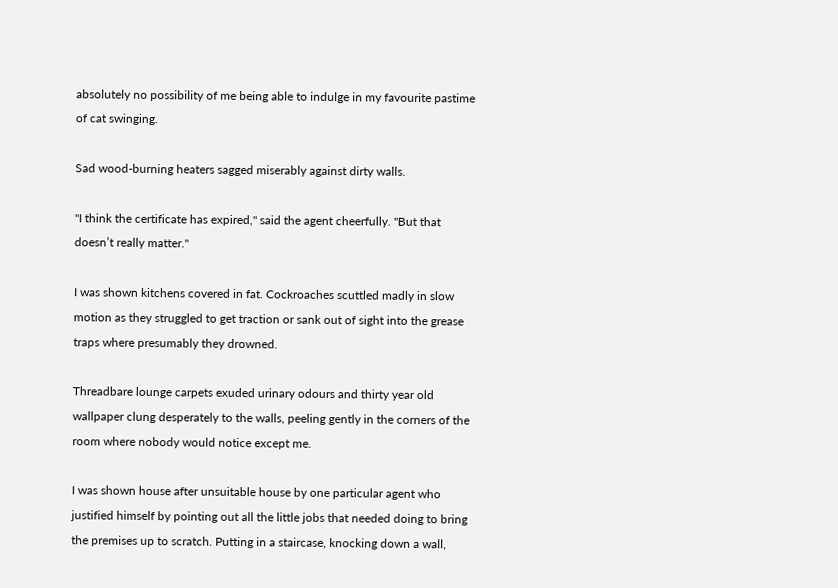absolutely no possibility of me being able to indulge in my favourite pastime of cat swinging.

Sad wood-burning heaters sagged miserably against dirty walls.

"I think the certificate has expired," said the agent cheerfully. "But that doesn’t really matter."

I was shown kitchens covered in fat. Cockroaches scuttled madly in slow motion as they struggled to get traction or sank out of sight into the grease traps where presumably they drowned.

Threadbare lounge carpets exuded urinary odours and thirty year old wallpaper clung desperately to the walls, peeling gently in the corners of the room where nobody would notice except me.

I was shown house after unsuitable house by one particular agent who justified himself by pointing out all the little jobs that needed doing to bring the premises up to scratch. Putting in a staircase, knocking down a wall,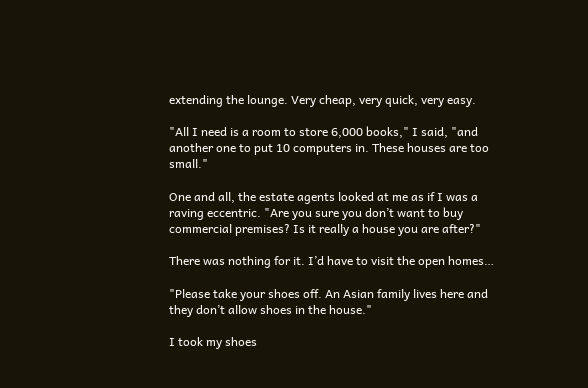extending the lounge. Very cheap, very quick, very easy.

"All I need is a room to store 6,000 books," I said, "and another one to put 10 computers in. These houses are too small."

One and all, the estate agents looked at me as if I was a raving eccentric. "Are you sure you don’t want to buy commercial premises? Is it really a house you are after?"

There was nothing for it. I’d have to visit the open homes…

"Please take your shoes off. An Asian family lives here and they don’t allow shoes in the house."

I took my shoes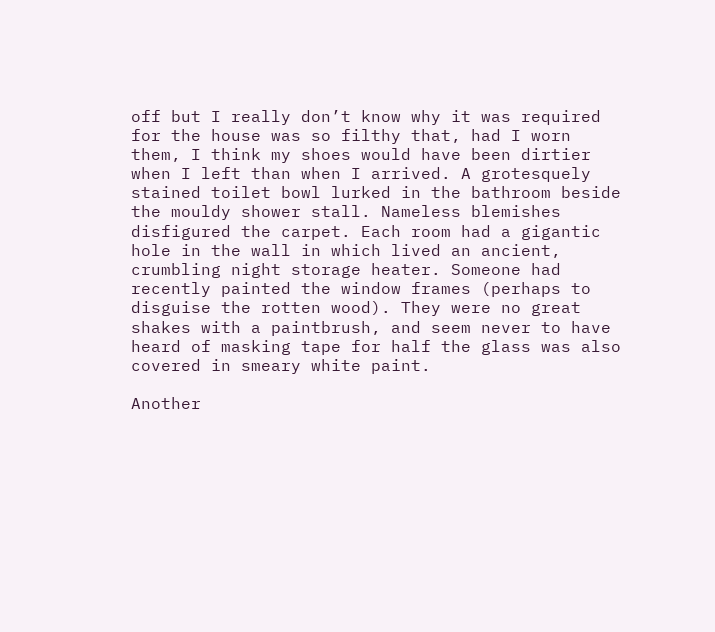off but I really don’t know why it was required for the house was so filthy that, had I worn them, I think my shoes would have been dirtier when I left than when I arrived. A grotesquely stained toilet bowl lurked in the bathroom beside the mouldy shower stall. Nameless blemishes disfigured the carpet. Each room had a gigantic hole in the wall in which lived an ancient, crumbling night storage heater. Someone had recently painted the window frames (perhaps to disguise the rotten wood). They were no great shakes with a paintbrush, and seem never to have heard of masking tape for half the glass was also covered in smeary white paint.

Another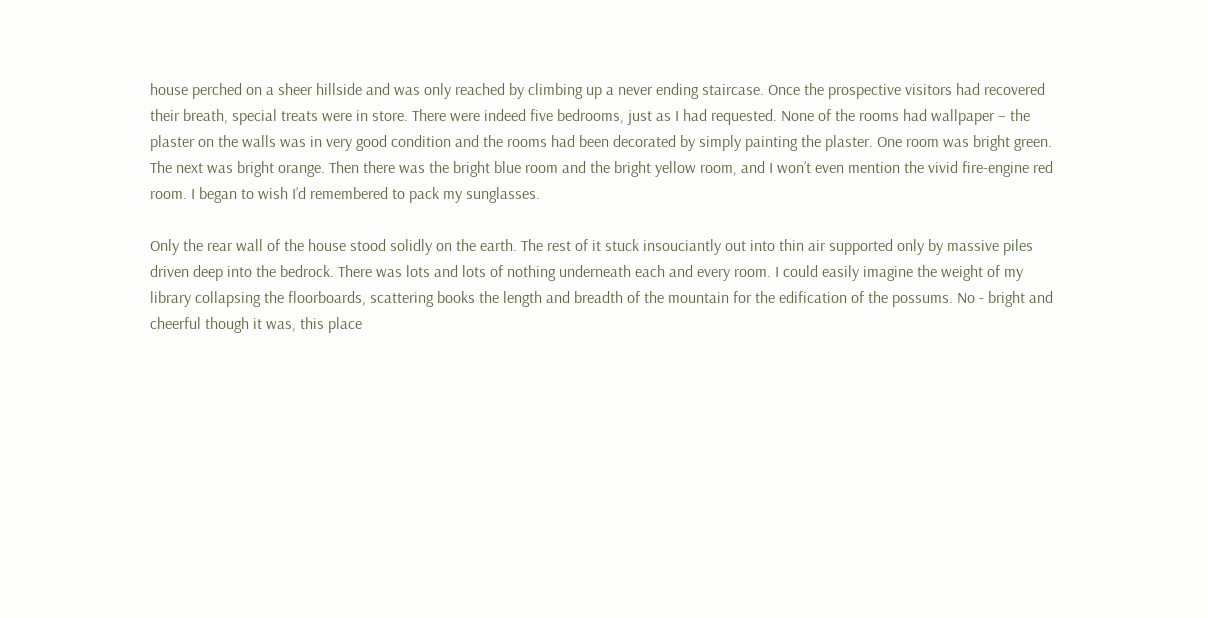house perched on a sheer hillside and was only reached by climbing up a never ending staircase. Once the prospective visitors had recovered their breath, special treats were in store. There were indeed five bedrooms, just as I had requested. None of the rooms had wallpaper – the plaster on the walls was in very good condition and the rooms had been decorated by simply painting the plaster. One room was bright green. The next was bright orange. Then there was the bright blue room and the bright yellow room, and I won’t even mention the vivid fire-engine red room. I began to wish I’d remembered to pack my sunglasses.

Only the rear wall of the house stood solidly on the earth. The rest of it stuck insouciantly out into thin air supported only by massive piles driven deep into the bedrock. There was lots and lots of nothing underneath each and every room. I could easily imagine the weight of my library collapsing the floorboards, scattering books the length and breadth of the mountain for the edification of the possums. No - bright and cheerful though it was, this place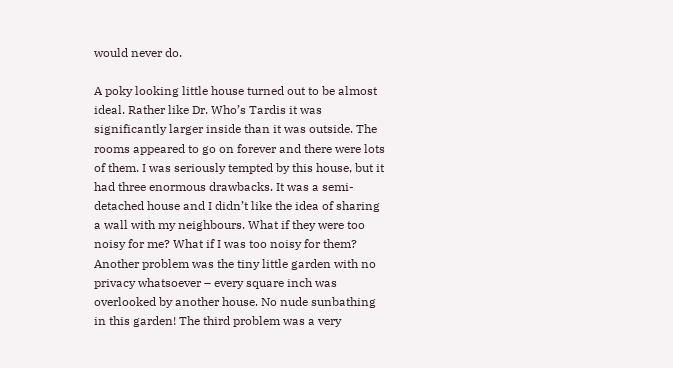would never do.

A poky looking little house turned out to be almost ideal. Rather like Dr. Who’s Tardis it was significantly larger inside than it was outside. The rooms appeared to go on forever and there were lots of them. I was seriously tempted by this house, but it had three enormous drawbacks. It was a semi-detached house and I didn’t like the idea of sharing a wall with my neighbours. What if they were too noisy for me? What if I was too noisy for them? Another problem was the tiny little garden with no privacy whatsoever – every square inch was overlooked by another house. No nude sunbathing in this garden! The third problem was a very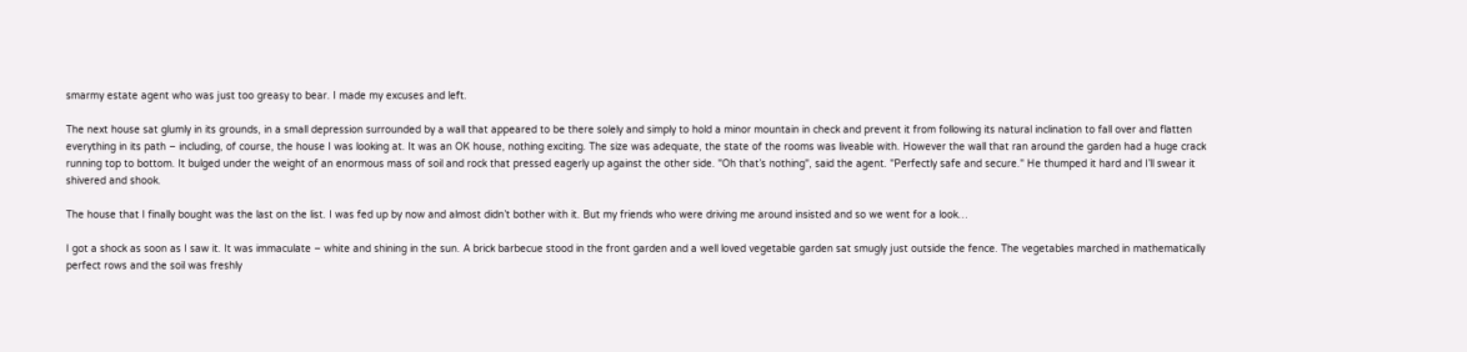smarmy estate agent who was just too greasy to bear. I made my excuses and left.

The next house sat glumly in its grounds, in a small depression surrounded by a wall that appeared to be there solely and simply to hold a minor mountain in check and prevent it from following its natural inclination to fall over and flatten everything in its path – including, of course, the house I was looking at. It was an OK house, nothing exciting. The size was adequate, the state of the rooms was liveable with. However the wall that ran around the garden had a huge crack running top to bottom. It bulged under the weight of an enormous mass of soil and rock that pressed eagerly up against the other side. "Oh that’s nothing", said the agent. "Perfectly safe and secure." He thumped it hard and I’ll swear it shivered and shook.

The house that I finally bought was the last on the list. I was fed up by now and almost didn’t bother with it. But my friends who were driving me around insisted and so we went for a look…

I got a shock as soon as I saw it. It was immaculate – white and shining in the sun. A brick barbecue stood in the front garden and a well loved vegetable garden sat smugly just outside the fence. The vegetables marched in mathematically perfect rows and the soil was freshly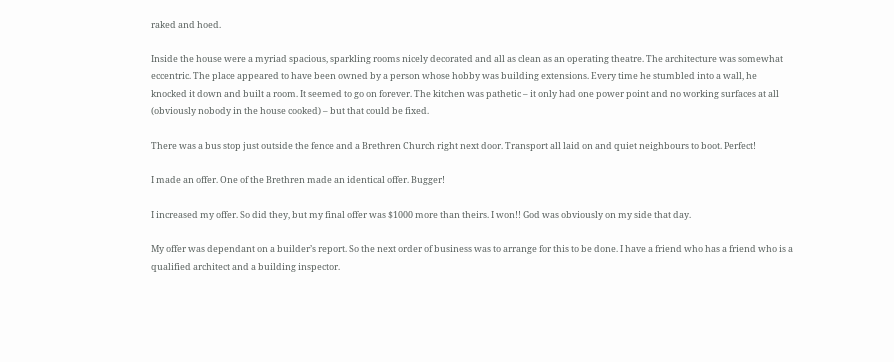raked and hoed.

Inside the house were a myriad spacious, sparkling rooms nicely decorated and all as clean as an operating theatre. The architecture was somewhat eccentric. The place appeared to have been owned by a person whose hobby was building extensions. Every time he stumbled into a wall, he knocked it down and built a room. It seemed to go on forever. The kitchen was pathetic – it only had one power point and no working surfaces at all (obviously nobody in the house cooked) – but that could be fixed.

There was a bus stop just outside the fence and a Brethren Church right next door. Transport all laid on and quiet neighbours to boot. Perfect!

I made an offer. One of the Brethren made an identical offer. Bugger!

I increased my offer. So did they, but my final offer was $1000 more than theirs. I won!! God was obviously on my side that day.

My offer was dependant on a builder’s report. So the next order of business was to arrange for this to be done. I have a friend who has a friend who is a qualified architect and a building inspector.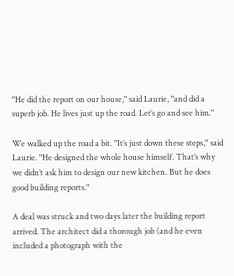"He did the report on our house," said Laurie, "and did a superb job. He lives just up the road. Let’s go and see him."

We walked up the road a bit. "It’s just down these steps," said Laurie. "He designed the whole house himself. That’s why we didn’t ask him to design our new kitchen. But he does good building reports."

A deal was struck and two days later the building report arrived. The architect did a thorough job (and he even included a photograph with the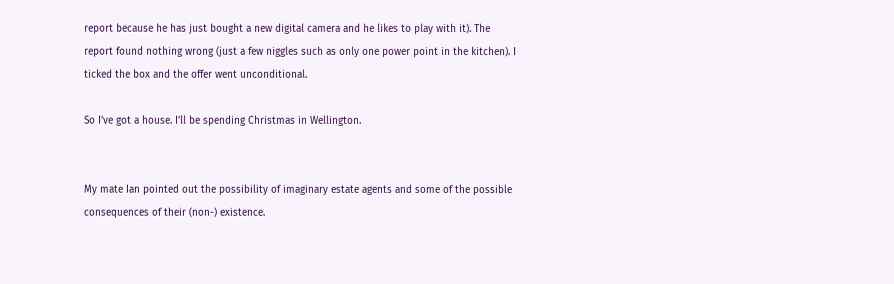report because he has just bought a new digital camera and he likes to play with it). The report found nothing wrong (just a few niggles such as only one power point in the kitchen). I ticked the box and the offer went unconditional.

So I’ve got a house. I’ll be spending Christmas in Wellington.


My mate Ian pointed out the possibility of imaginary estate agents and some of the possible consequences of their (non-) existence.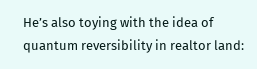He’s also toying with the idea of quantum reversibility in realtor land: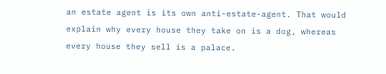an estate agent is its own anti-estate-agent. That would explain why every house they take on is a dog, whereas every house they sell is a palace.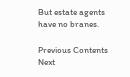But estate agents have no branes.

Previous Contents Next